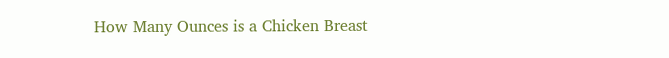How Many Ounces is a Chicken Breast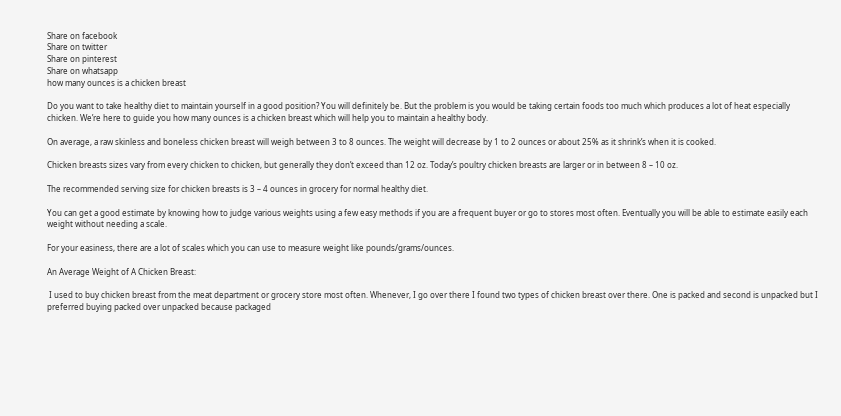Share on facebook
Share on twitter
Share on pinterest
Share on whatsapp
how many ounces is a chicken breast

Do you want to take healthy diet to maintain yourself in a good position? You will definitely be. But the problem is you would be taking certain foods too much which produces a lot of heat especially chicken. We’re here to guide you how many ounces is a chicken breast which will help you to maintain a healthy body.

On average, a raw skinless and boneless chicken breast will weigh between 3 to 8 ounces. The weight will decrease by 1 to 2 ounces or about 25% as it shrink’s when it is cooked.

Chicken breasts sizes vary from every chicken to chicken, but generally they don’t exceed than 12 oz. Today’s poultry chicken breasts are larger or in between 8 – 10 oz.

The recommended serving size for chicken breasts is 3 – 4 ounces in grocery for normal healthy diet.

You can get a good estimate by knowing how to judge various weights using a few easy methods if you are a frequent buyer or go to stores most often. Eventually you will be able to estimate easily each weight without needing a scale.

For your easiness, there are a lot of scales which you can use to measure weight like pounds/grams/ounces.

An Average Weight of A Chicken Breast:

 I used to buy chicken breast from the meat department or grocery store most often. Whenever, I go over there I found two types of chicken breast over there. One is packed and second is unpacked but I preferred buying packed over unpacked because packaged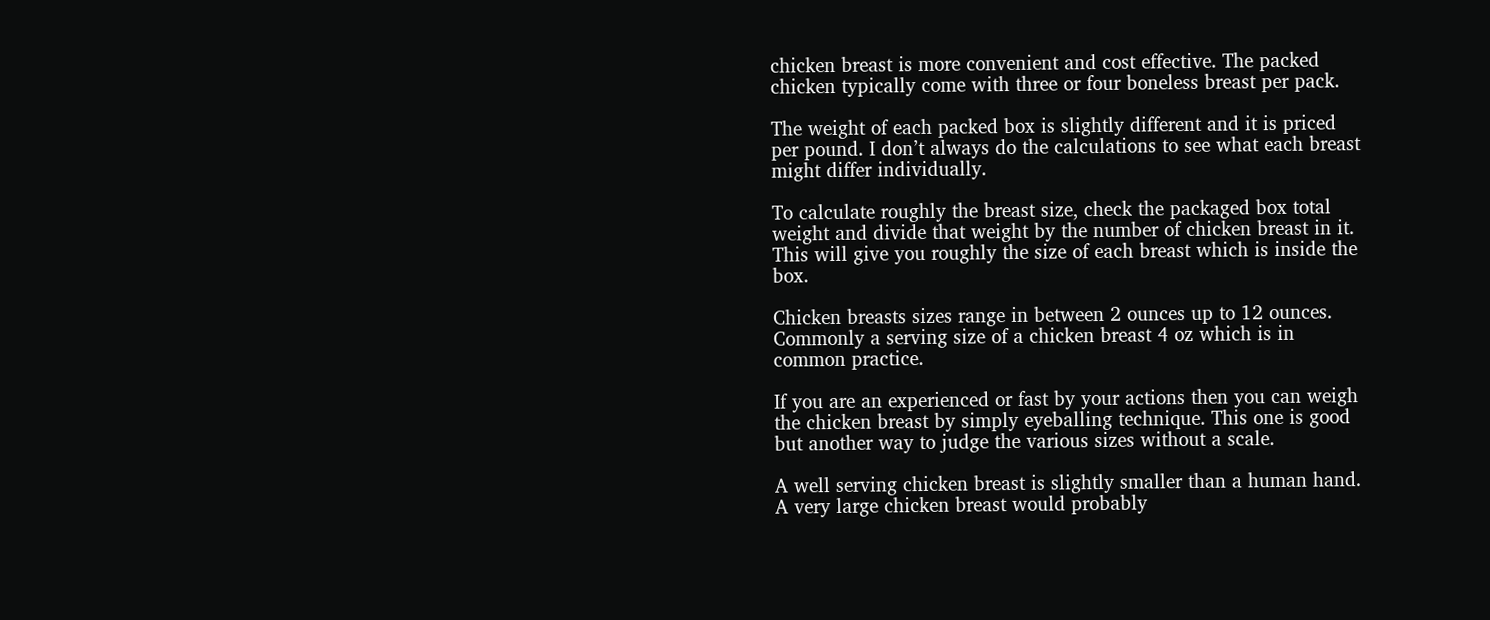chicken breast is more convenient and cost effective. The packed chicken typically come with three or four boneless breast per pack.

The weight of each packed box is slightly different and it is priced per pound. I don’t always do the calculations to see what each breast might differ individually.

To calculate roughly the breast size, check the packaged box total weight and divide that weight by the number of chicken breast in it. This will give you roughly the size of each breast which is inside the box.

Chicken breasts sizes range in between 2 ounces up to 12 ounces. Commonly a serving size of a chicken breast 4 oz which is in common practice.

If you are an experienced or fast by your actions then you can weigh the chicken breast by simply eyeballing technique. This one is good but another way to judge the various sizes without a scale.

A well serving chicken breast is slightly smaller than a human hand. A very large chicken breast would probably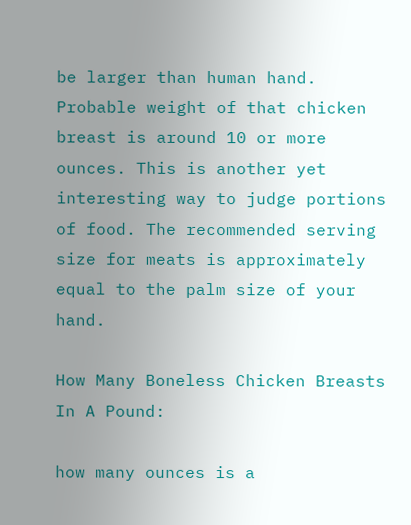be larger than human hand. Probable weight of that chicken breast is around 10 or more ounces. This is another yet interesting way to judge portions of food. The recommended serving size for meats is approximately equal to the palm size of your hand.

How Many Boneless Chicken Breasts In A Pound:

how many ounces is a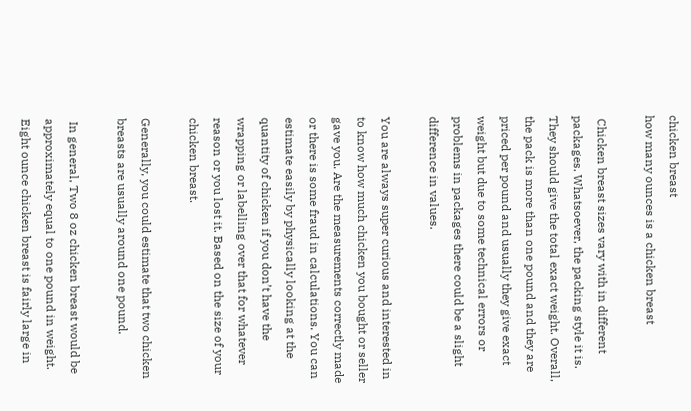chicken breast
how many ounces is a chicken breast

 Chicken breast sizes vary with in different packages. Whatsoever, the packing style it is. They should give the total exact weight. Overall, the pack is more than one pound and they are priced per pound and usually they give exact weight but due to some technical errors or problems in packages there could be a slight difference in values.

You are always super curious and interested in to know how much chicken you bought or seller gave you. Are the measurements correctly made or there is some fraud in calculations. You can estimate easily by physically looking at the quantity of chicken if you don’t have the wrapping or labelling over that for whatever reason or you lost it. Based on the size of your chicken breast.

Generally, you could estimate that two chicken breasts are usually around one pound.

 In general, Two 8 oz chicken breast would be approximately equal to one pound in weight. Eight ounce chicken breast is fairly large in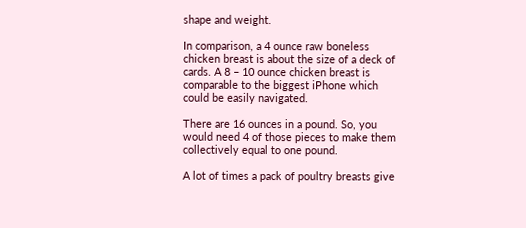shape and weight.

In comparison, a 4 ounce raw boneless chicken breast is about the size of a deck of cards. A 8 – 10 ounce chicken breast is comparable to the biggest iPhone which could be easily navigated.

There are 16 ounces in a pound. So, you would need 4 of those pieces to make them collectively equal to one pound.

A lot of times a pack of poultry breasts give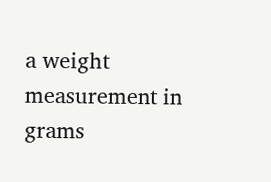a weight measurement in grams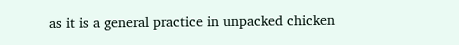as it is a general practice in unpacked chicken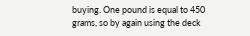buying. One pound is equal to 450 grams, so by again using the deck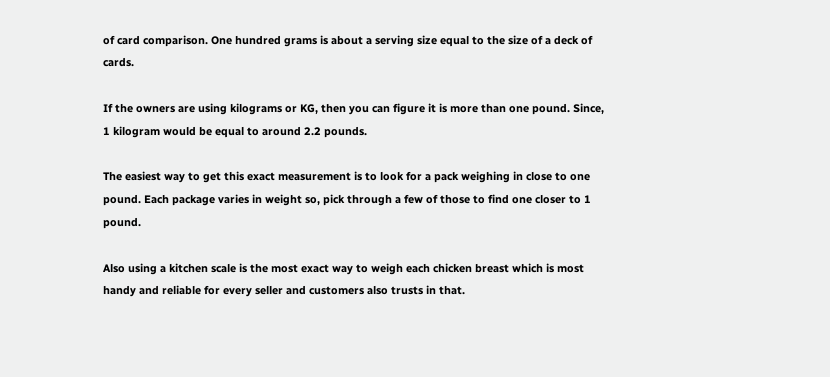of card comparison. One hundred grams is about a serving size equal to the size of a deck of cards.

If the owners are using kilograms or KG, then you can figure it is more than one pound. Since, 1 kilogram would be equal to around 2.2 pounds.

The easiest way to get this exact measurement is to look for a pack weighing in close to one pound. Each package varies in weight so, pick through a few of those to find one closer to 1 pound.

Also using a kitchen scale is the most exact way to weigh each chicken breast which is most handy and reliable for every seller and customers also trusts in that.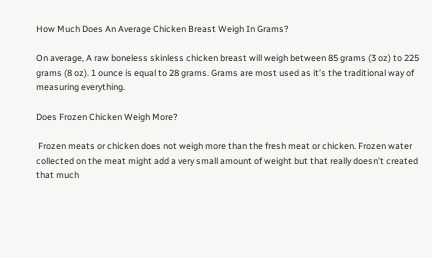How Much Does An Average Chicken Breast Weigh In Grams?

On average, A raw boneless skinless chicken breast will weigh between 85 grams (3 oz) to 225 grams (8 oz). 1 ounce is equal to 28 grams. Grams are most used as it’s the traditional way of measuring everything.

Does Frozen Chicken Weigh More?

 Frozen meats or chicken does not weigh more than the fresh meat or chicken. Frozen water collected on the meat might add a very small amount of weight but that really doesn’t created that much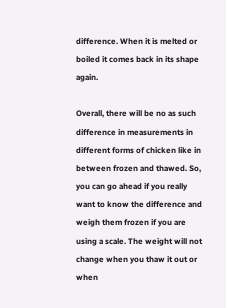difference. When it is melted or boiled it comes back in its shape again.

Overall, there will be no as such difference in measurements in different forms of chicken like in between frozen and thawed. So, you can go ahead if you really want to know the difference and weigh them frozen if you are using a scale. The weight will not change when you thaw it out or when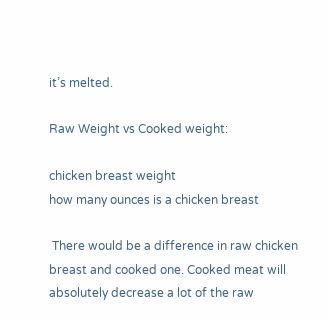it’s melted.

Raw Weight vs Cooked weight:

chicken breast weight
how many ounces is a chicken breast

 There would be a difference in raw chicken breast and cooked one. Cooked meat will absolutely decrease a lot of the raw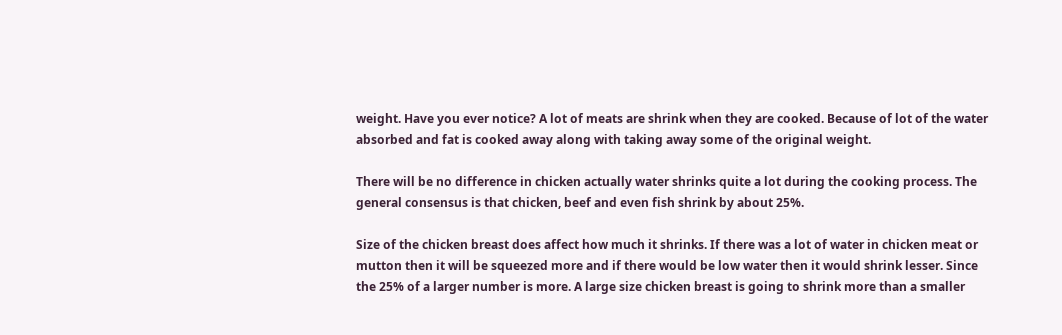weight. Have you ever notice? A lot of meats are shrink when they are cooked. Because of lot of the water absorbed and fat is cooked away along with taking away some of the original weight.

There will be no difference in chicken actually water shrinks quite a lot during the cooking process. The general consensus is that chicken, beef and even fish shrink by about 25%.

Size of the chicken breast does affect how much it shrinks. If there was a lot of water in chicken meat or mutton then it will be squeezed more and if there would be low water then it would shrink lesser. Since the 25% of a larger number is more. A large size chicken breast is going to shrink more than a smaller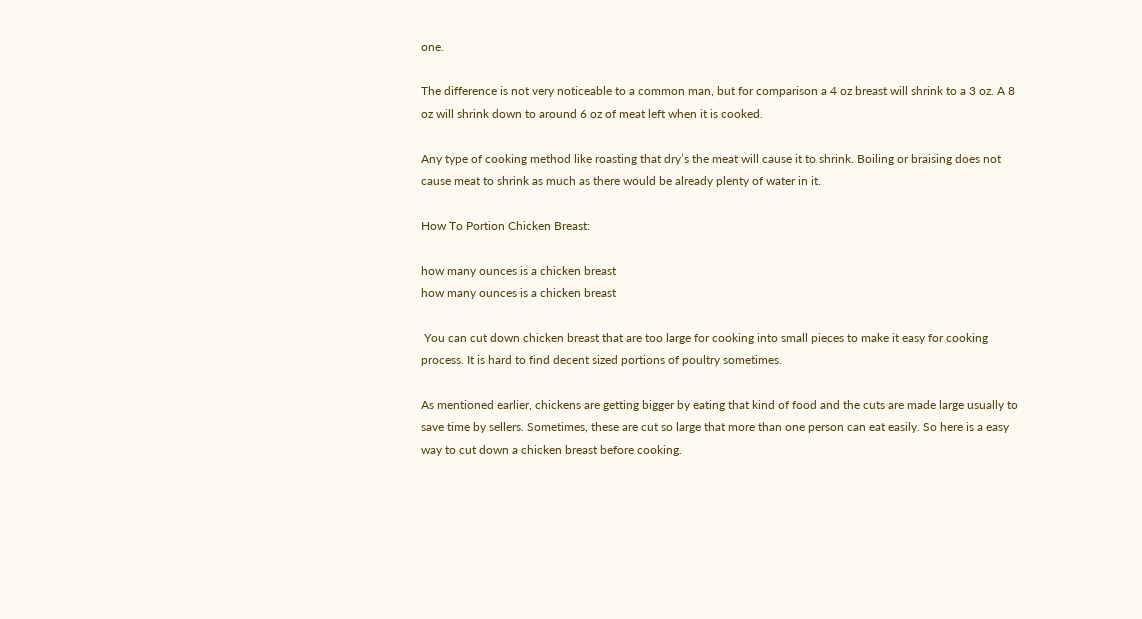one.

The difference is not very noticeable to a common man, but for comparison a 4 oz breast will shrink to a 3 oz. A 8 oz will shrink down to around 6 oz of meat left when it is cooked.

Any type of cooking method like roasting that dry’s the meat will cause it to shrink. Boiling or braising does not cause meat to shrink as much as there would be already plenty of water in it.

How To Portion Chicken Breast:

how many ounces is a chicken breast
how many ounces is a chicken breast

 You can cut down chicken breast that are too large for cooking into small pieces to make it easy for cooking process. It is hard to find decent sized portions of poultry sometimes.

As mentioned earlier, chickens are getting bigger by eating that kind of food and the cuts are made large usually to save time by sellers. Sometimes, these are cut so large that more than one person can eat easily. So here is a easy way to cut down a chicken breast before cooking.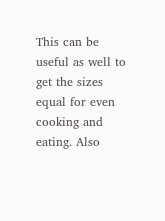This can be useful as well to get the sizes equal for even cooking and eating. Also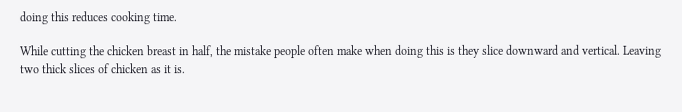doing this reduces cooking time.

While cutting the chicken breast in half, the mistake people often make when doing this is they slice downward and vertical. Leaving two thick slices of chicken as it is.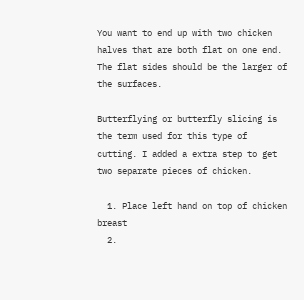You want to end up with two chicken halves that are both flat on one end. The flat sides should be the larger of the surfaces.

Butterflying or butterfly slicing is the term used for this type of cutting. I added a extra step to get two separate pieces of chicken.

  1. Place left hand on top of chicken breast
  2.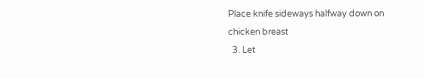Place knife sideways halfway down on chicken breast
  3. Let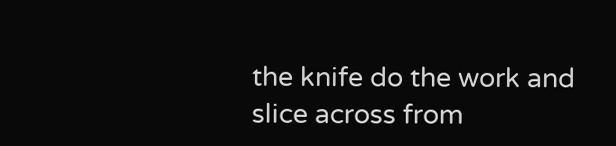the knife do the work and slice across from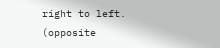right to left. (opposite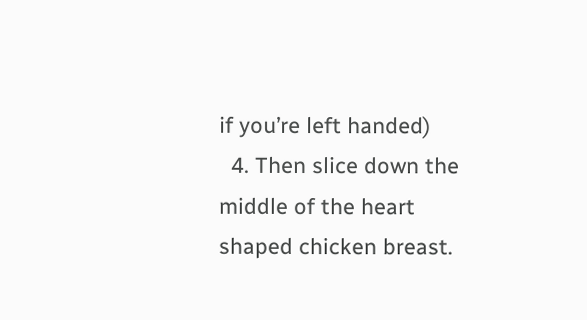if you’re left handed)
  4. Then slice down the middle of the heart shaped chicken breast.